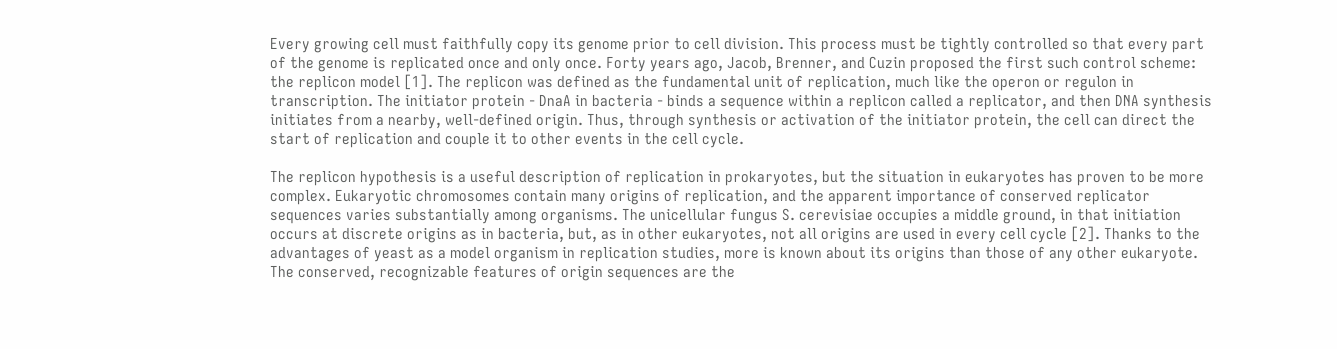Every growing cell must faithfully copy its genome prior to cell division. This process must be tightly controlled so that every part of the genome is replicated once and only once. Forty years ago, Jacob, Brenner, and Cuzin proposed the first such control scheme: the replicon model [1]. The replicon was defined as the fundamental unit of replication, much like the operon or regulon in transcription. The initiator protein - DnaA in bacteria - binds a sequence within a replicon called a replicator, and then DNA synthesis initiates from a nearby, well-defined origin. Thus, through synthesis or activation of the initiator protein, the cell can direct the start of replication and couple it to other events in the cell cycle.

The replicon hypothesis is a useful description of replication in prokaryotes, but the situation in eukaryotes has proven to be more complex. Eukaryotic chromosomes contain many origins of replication, and the apparent importance of conserved replicator sequences varies substantially among organisms. The unicellular fungus S. cerevisiae occupies a middle ground, in that initiation occurs at discrete origins as in bacteria, but, as in other eukaryotes, not all origins are used in every cell cycle [2]. Thanks to the advantages of yeast as a model organism in replication studies, more is known about its origins than those of any other eukaryote. The conserved, recognizable features of origin sequences are the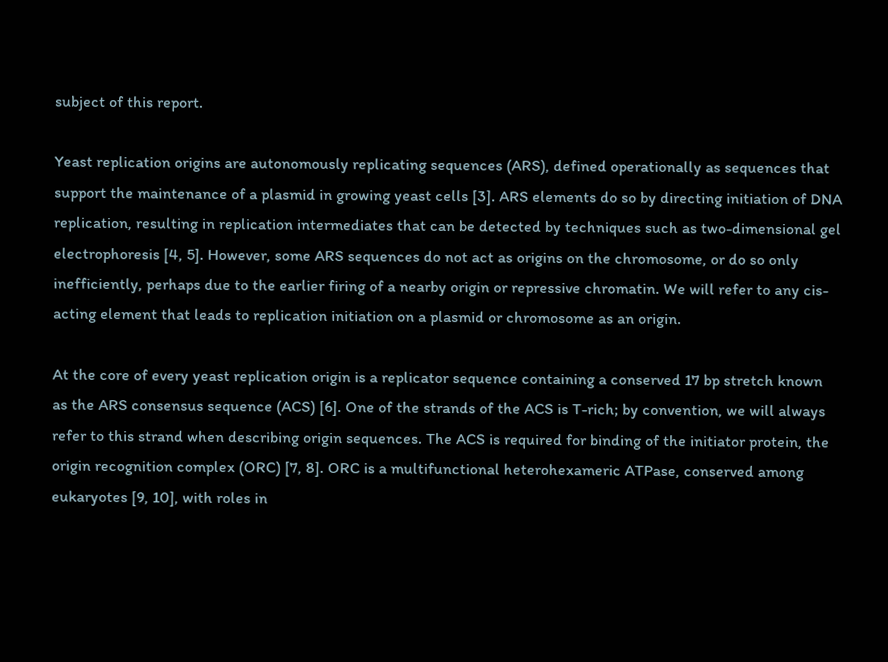subject of this report.

Yeast replication origins are autonomously replicating sequences (ARS), defined operationally as sequences that support the maintenance of a plasmid in growing yeast cells [3]. ARS elements do so by directing initiation of DNA replication, resulting in replication intermediates that can be detected by techniques such as two-dimensional gel electrophoresis [4, 5]. However, some ARS sequences do not act as origins on the chromosome, or do so only inefficiently, perhaps due to the earlier firing of a nearby origin or repressive chromatin. We will refer to any cis-acting element that leads to replication initiation on a plasmid or chromosome as an origin.

At the core of every yeast replication origin is a replicator sequence containing a conserved 17 bp stretch known as the ARS consensus sequence (ACS) [6]. One of the strands of the ACS is T-rich; by convention, we will always refer to this strand when describing origin sequences. The ACS is required for binding of the initiator protein, the origin recognition complex (ORC) [7, 8]. ORC is a multifunctional heterohexameric ATPase, conserved among eukaryotes [9, 10], with roles in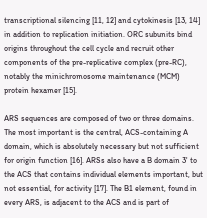transcriptional silencing [11, 12] and cytokinesis [13, 14] in addition to replication initiation. ORC subunits bind origins throughout the cell cycle and recruit other components of the pre-replicative complex (pre-RC), notably the minichromosome maintenance (MCM) protein hexamer [15].

ARS sequences are composed of two or three domains. The most important is the central, ACS-containing A domain, which is absolutely necessary but not sufficient for origin function [16]. ARSs also have a B domain 3' to the ACS that contains individual elements important, but not essential, for activity [17]. The B1 element, found in every ARS, is adjacent to the ACS and is part of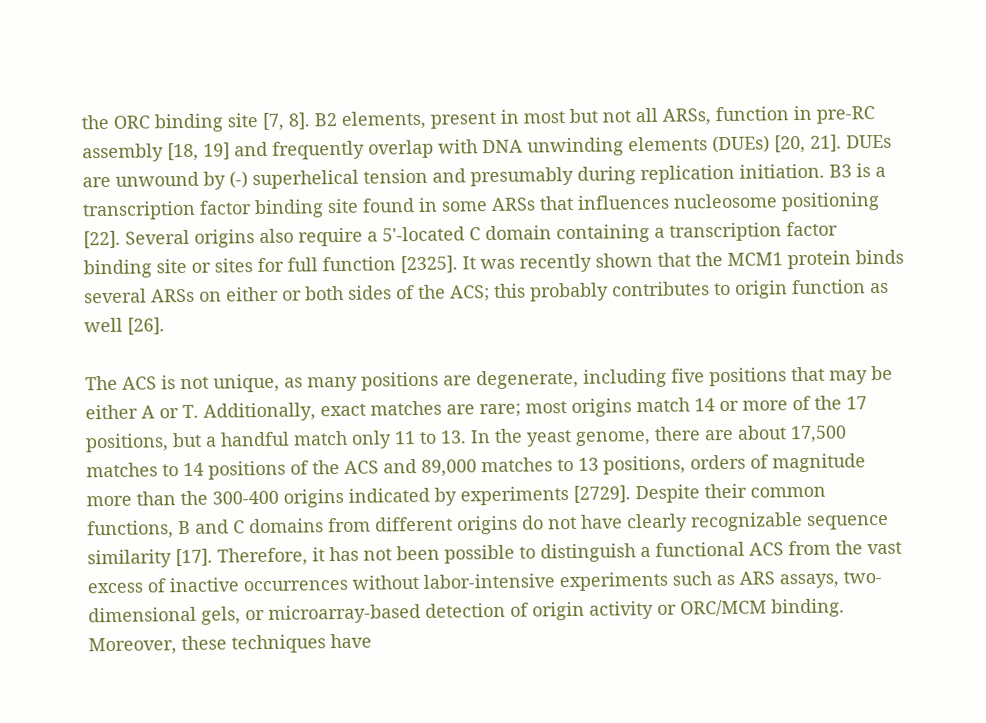the ORC binding site [7, 8]. B2 elements, present in most but not all ARSs, function in pre-RC assembly [18, 19] and frequently overlap with DNA unwinding elements (DUEs) [20, 21]. DUEs are unwound by (-) superhelical tension and presumably during replication initiation. B3 is a transcription factor binding site found in some ARSs that influences nucleosome positioning [22]. Several origins also require a 5'-located C domain containing a transcription factor binding site or sites for full function [2325]. It was recently shown that the MCM1 protein binds several ARSs on either or both sides of the ACS; this probably contributes to origin function as well [26].

The ACS is not unique, as many positions are degenerate, including five positions that may be either A or T. Additionally, exact matches are rare; most origins match 14 or more of the 17 positions, but a handful match only 11 to 13. In the yeast genome, there are about 17,500 matches to 14 positions of the ACS and 89,000 matches to 13 positions, orders of magnitude more than the 300-400 origins indicated by experiments [2729]. Despite their common functions, B and C domains from different origins do not have clearly recognizable sequence similarity [17]. Therefore, it has not been possible to distinguish a functional ACS from the vast excess of inactive occurrences without labor-intensive experiments such as ARS assays, two-dimensional gels, or microarray-based detection of origin activity or ORC/MCM binding. Moreover, these techniques have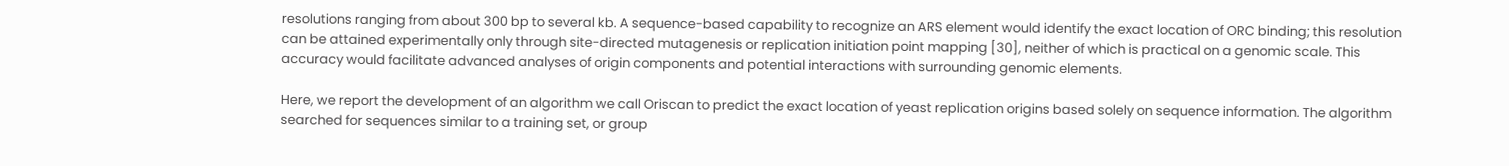resolutions ranging from about 300 bp to several kb. A sequence-based capability to recognize an ARS element would identify the exact location of ORC binding; this resolution can be attained experimentally only through site-directed mutagenesis or replication initiation point mapping [30], neither of which is practical on a genomic scale. This accuracy would facilitate advanced analyses of origin components and potential interactions with surrounding genomic elements.

Here, we report the development of an algorithm we call Oriscan to predict the exact location of yeast replication origins based solely on sequence information. The algorithm searched for sequences similar to a training set, or group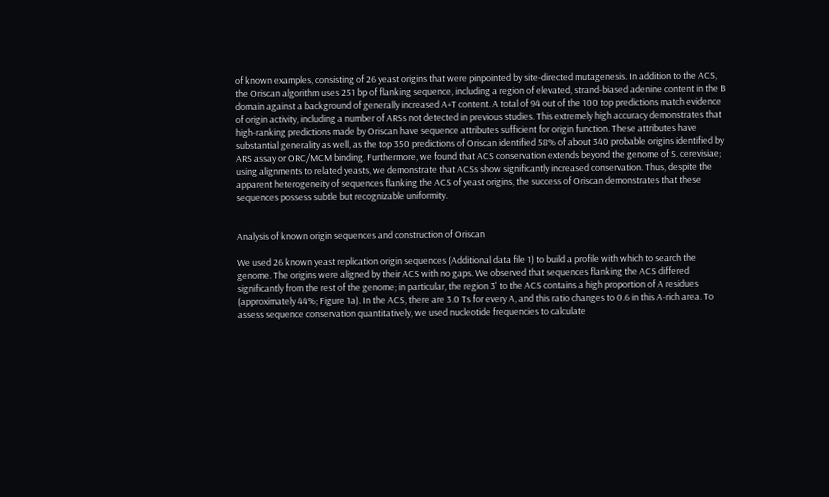of known examples, consisting of 26 yeast origins that were pinpointed by site-directed mutagenesis. In addition to the ACS, the Oriscan algorithm uses 251 bp of flanking sequence, including a region of elevated, strand-biased adenine content in the B domain against a background of generally increased A+T content. A total of 94 out of the 100 top predictions match evidence of origin activity, including a number of ARSs not detected in previous studies. This extremely high accuracy demonstrates that high-ranking predictions made by Oriscan have sequence attributes sufficient for origin function. These attributes have substantial generality as well, as the top 350 predictions of Oriscan identified 58% of about 340 probable origins identified by ARS assay or ORC/MCM binding. Furthermore, we found that ACS conservation extends beyond the genome of S. cerevisiae; using alignments to related yeasts, we demonstrate that ACSs show significantly increased conservation. Thus, despite the apparent heterogeneity of sequences flanking the ACS of yeast origins, the success of Oriscan demonstrates that these sequences possess subtle but recognizable uniformity.


Analysis of known origin sequences and construction of Oriscan

We used 26 known yeast replication origin sequences (Additional data file 1) to build a profile with which to search the genome. The origins were aligned by their ACS with no gaps. We observed that sequences flanking the ACS differed significantly from the rest of the genome; in particular, the region 3' to the ACS contains a high proportion of A residues (approximately 44%; Figure 1a). In the ACS, there are 3.0 Ts for every A, and this ratio changes to 0.6 in this A-rich area. To assess sequence conservation quantitatively, we used nucleotide frequencies to calculate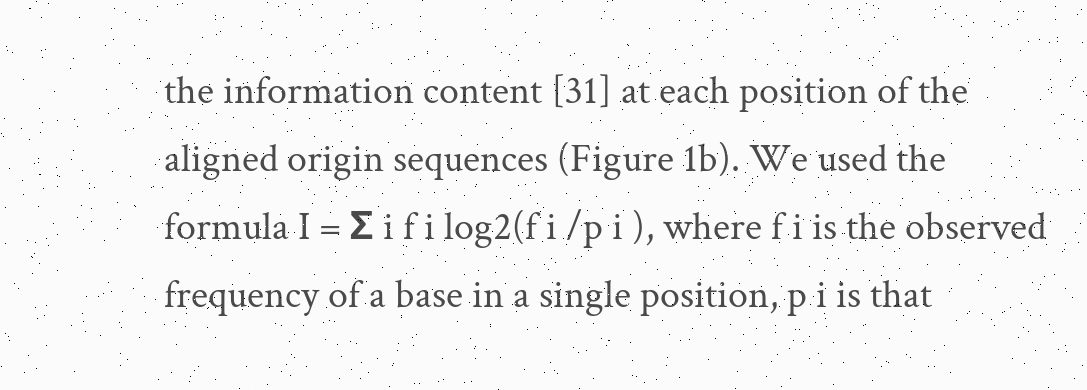the information content [31] at each position of the aligned origin sequences (Figure 1b). We used the formula I = Σ i f i log2(f i /p i ), where f i is the observed frequency of a base in a single position, p i is that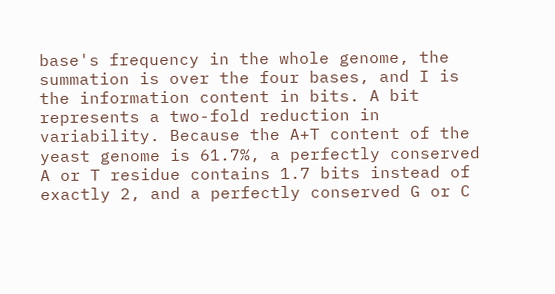base's frequency in the whole genome, the summation is over the four bases, and I is the information content in bits. A bit represents a two-fold reduction in variability. Because the A+T content of the yeast genome is 61.7%, a perfectly conserved A or T residue contains 1.7 bits instead of exactly 2, and a perfectly conserved G or C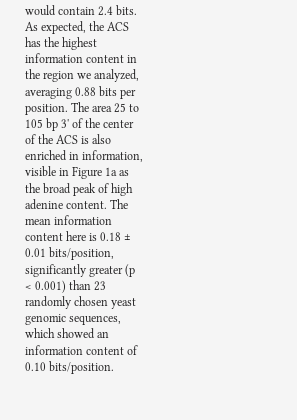would contain 2.4 bits. As expected, the ACS has the highest information content in the region we analyzed, averaging 0.88 bits per position. The area 25 to 105 bp 3' of the center of the ACS is also enriched in information, visible in Figure 1a as the broad peak of high adenine content. The mean information content here is 0.18 ± 0.01 bits/position, significantly greater (p < 0.001) than 23 randomly chosen yeast genomic sequences, which showed an information content of 0.10 bits/position.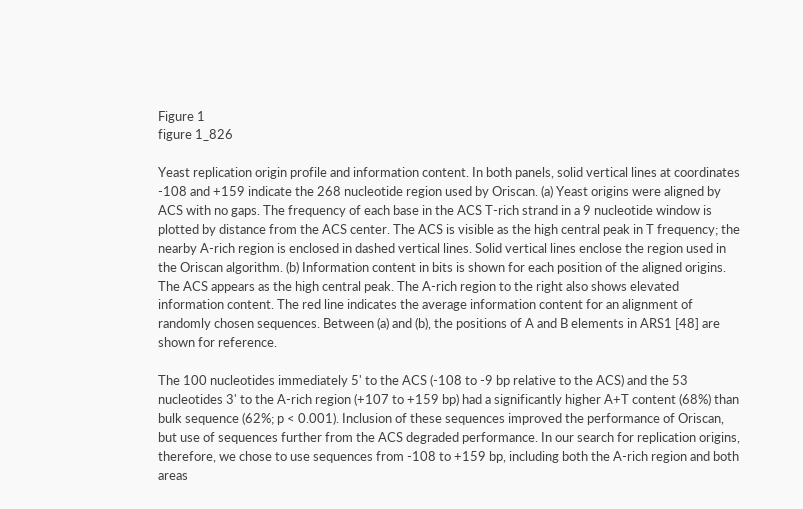Figure 1
figure 1_826

Yeast replication origin profile and information content. In both panels, solid vertical lines at coordinates -108 and +159 indicate the 268 nucleotide region used by Oriscan. (a) Yeast origins were aligned by ACS with no gaps. The frequency of each base in the ACS T-rich strand in a 9 nucleotide window is plotted by distance from the ACS center. The ACS is visible as the high central peak in T frequency; the nearby A-rich region is enclosed in dashed vertical lines. Solid vertical lines enclose the region used in the Oriscan algorithm. (b) Information content in bits is shown for each position of the aligned origins. The ACS appears as the high central peak. The A-rich region to the right also shows elevated information content. The red line indicates the average information content for an alignment of randomly chosen sequences. Between (a) and (b), the positions of A and B elements in ARS1 [48] are shown for reference.

The 100 nucleotides immediately 5' to the ACS (-108 to -9 bp relative to the ACS) and the 53 nucleotides 3' to the A-rich region (+107 to +159 bp) had a significantly higher A+T content (68%) than bulk sequence (62%; p < 0.001). Inclusion of these sequences improved the performance of Oriscan, but use of sequences further from the ACS degraded performance. In our search for replication origins, therefore, we chose to use sequences from -108 to +159 bp, including both the A-rich region and both areas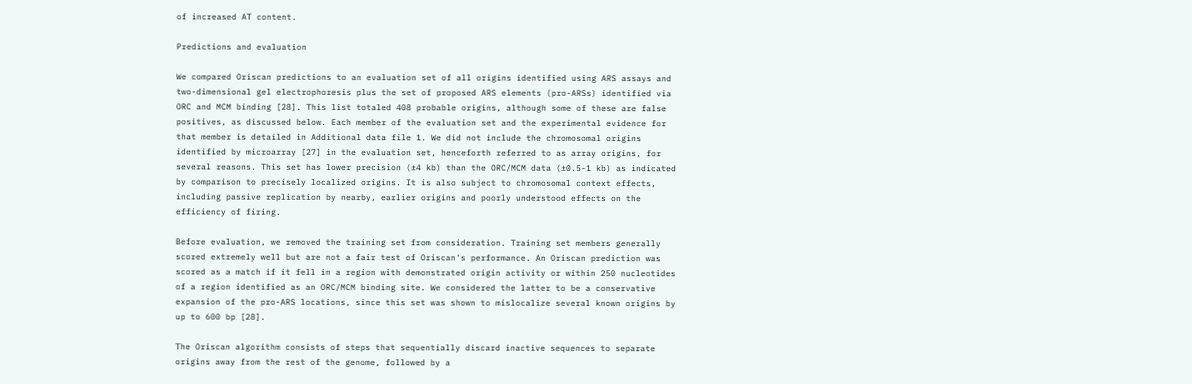of increased AT content.

Predictions and evaluation

We compared Oriscan predictions to an evaluation set of all origins identified using ARS assays and two-dimensional gel electrophoresis plus the set of proposed ARS elements (pro-ARSs) identified via ORC and MCM binding [28]. This list totaled 408 probable origins, although some of these are false positives, as discussed below. Each member of the evaluation set and the experimental evidence for that member is detailed in Additional data file 1. We did not include the chromosomal origins identified by microarray [27] in the evaluation set, henceforth referred to as array origins, for several reasons. This set has lower precision (±4 kb) than the ORC/MCM data (±0.5-1 kb) as indicated by comparison to precisely localized origins. It is also subject to chromosomal context effects, including passive replication by nearby, earlier origins and poorly understood effects on the efficiency of firing.

Before evaluation, we removed the training set from consideration. Training set members generally scored extremely well but are not a fair test of Oriscan's performance. An Oriscan prediction was scored as a match if it fell in a region with demonstrated origin activity or within 250 nucleotides of a region identified as an ORC/MCM binding site. We considered the latter to be a conservative expansion of the pro-ARS locations, since this set was shown to mislocalize several known origins by up to 600 bp [28].

The Oriscan algorithm consists of steps that sequentially discard inactive sequences to separate origins away from the rest of the genome, followed by a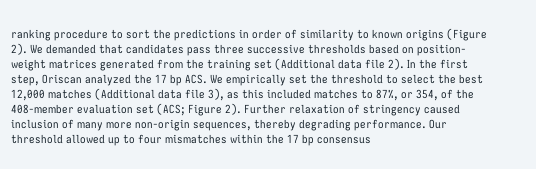ranking procedure to sort the predictions in order of similarity to known origins (Figure 2). We demanded that candidates pass three successive thresholds based on position-weight matrices generated from the training set (Additional data file 2). In the first step, Oriscan analyzed the 17 bp ACS. We empirically set the threshold to select the best 12,000 matches (Additional data file 3), as this included matches to 87%, or 354, of the 408-member evaluation set (ACS; Figure 2). Further relaxation of stringency caused inclusion of many more non-origin sequences, thereby degrading performance. Our threshold allowed up to four mismatches within the 17 bp consensus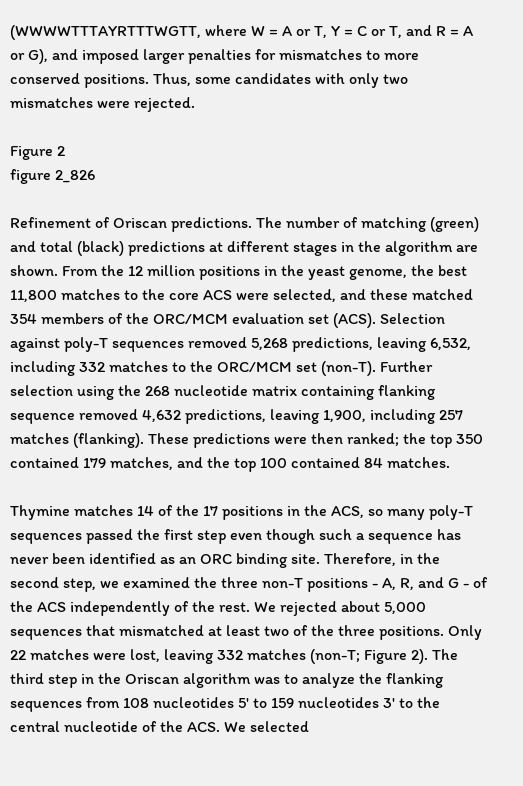(WWWWTTTAYRTTTWGTT, where W = A or T, Y = C or T, and R = A or G), and imposed larger penalties for mismatches to more conserved positions. Thus, some candidates with only two mismatches were rejected.

Figure 2
figure 2_826

Refinement of Oriscan predictions. The number of matching (green) and total (black) predictions at different stages in the algorithm are shown. From the 12 million positions in the yeast genome, the best 11,800 matches to the core ACS were selected, and these matched 354 members of the ORC/MCM evaluation set (ACS). Selection against poly-T sequences removed 5,268 predictions, leaving 6,532, including 332 matches to the ORC/MCM set (non-T). Further selection using the 268 nucleotide matrix containing flanking sequence removed 4,632 predictions, leaving 1,900, including 257 matches (flanking). These predictions were then ranked; the top 350 contained 179 matches, and the top 100 contained 84 matches.

Thymine matches 14 of the 17 positions in the ACS, so many poly-T sequences passed the first step even though such a sequence has never been identified as an ORC binding site. Therefore, in the second step, we examined the three non-T positions - A, R, and G - of the ACS independently of the rest. We rejected about 5,000 sequences that mismatched at least two of the three positions. Only 22 matches were lost, leaving 332 matches (non-T; Figure 2). The third step in the Oriscan algorithm was to analyze the flanking sequences from 108 nucleotides 5' to 159 nucleotides 3' to the central nucleotide of the ACS. We selected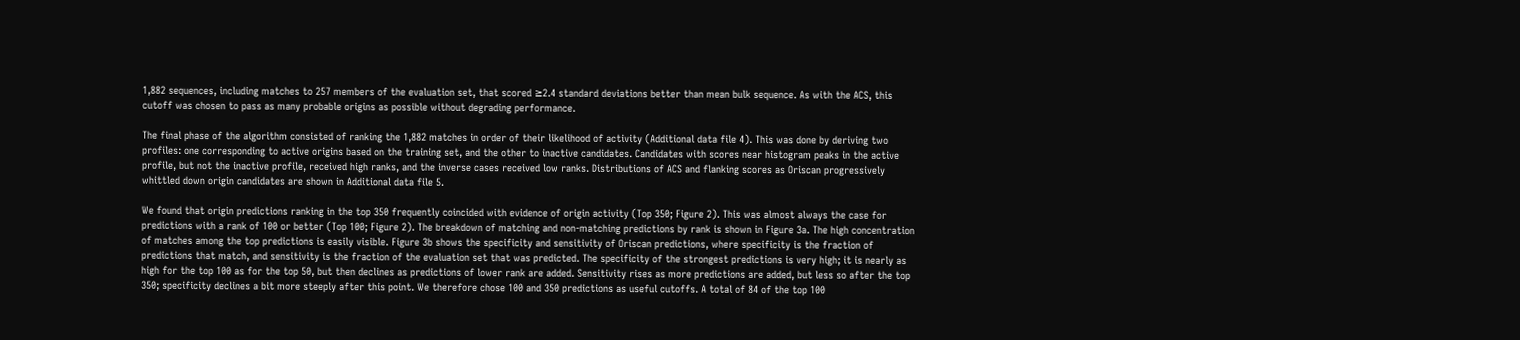1,882 sequences, including matches to 257 members of the evaluation set, that scored ≥2.4 standard deviations better than mean bulk sequence. As with the ACS, this cutoff was chosen to pass as many probable origins as possible without degrading performance.

The final phase of the algorithm consisted of ranking the 1,882 matches in order of their likelihood of activity (Additional data file 4). This was done by deriving two profiles: one corresponding to active origins based on the training set, and the other to inactive candidates. Candidates with scores near histogram peaks in the active profile, but not the inactive profile, received high ranks, and the inverse cases received low ranks. Distributions of ACS and flanking scores as Oriscan progressively whittled down origin candidates are shown in Additional data file 5.

We found that origin predictions ranking in the top 350 frequently coincided with evidence of origin activity (Top 350; Figure 2). This was almost always the case for predictions with a rank of 100 or better (Top 100; Figure 2). The breakdown of matching and non-matching predictions by rank is shown in Figure 3a. The high concentration of matches among the top predictions is easily visible. Figure 3b shows the specificity and sensitivity of Oriscan predictions, where specificity is the fraction of predictions that match, and sensitivity is the fraction of the evaluation set that was predicted. The specificity of the strongest predictions is very high; it is nearly as high for the top 100 as for the top 50, but then declines as predictions of lower rank are added. Sensitivity rises as more predictions are added, but less so after the top 350; specificity declines a bit more steeply after this point. We therefore chose 100 and 350 predictions as useful cutoffs. A total of 84 of the top 100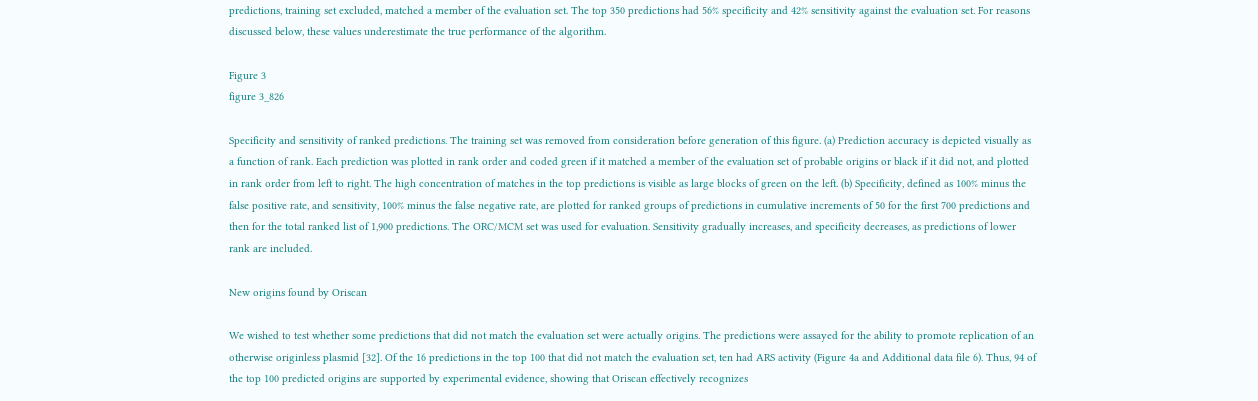predictions, training set excluded, matched a member of the evaluation set. The top 350 predictions had 56% specificity and 42% sensitivity against the evaluation set. For reasons discussed below, these values underestimate the true performance of the algorithm.

Figure 3
figure 3_826

Specificity and sensitivity of ranked predictions. The training set was removed from consideration before generation of this figure. (a) Prediction accuracy is depicted visually as a function of rank. Each prediction was plotted in rank order and coded green if it matched a member of the evaluation set of probable origins or black if it did not, and plotted in rank order from left to right. The high concentration of matches in the top predictions is visible as large blocks of green on the left. (b) Specificity, defined as 100% minus the false positive rate, and sensitivity, 100% minus the false negative rate, are plotted for ranked groups of predictions in cumulative increments of 50 for the first 700 predictions and then for the total ranked list of 1,900 predictions. The ORC/MCM set was used for evaluation. Sensitivity gradually increases, and specificity decreases, as predictions of lower rank are included.

New origins found by Oriscan

We wished to test whether some predictions that did not match the evaluation set were actually origins. The predictions were assayed for the ability to promote replication of an otherwise originless plasmid [32]. Of the 16 predictions in the top 100 that did not match the evaluation set, ten had ARS activity (Figure 4a and Additional data file 6). Thus, 94 of the top 100 predicted origins are supported by experimental evidence, showing that Oriscan effectively recognizes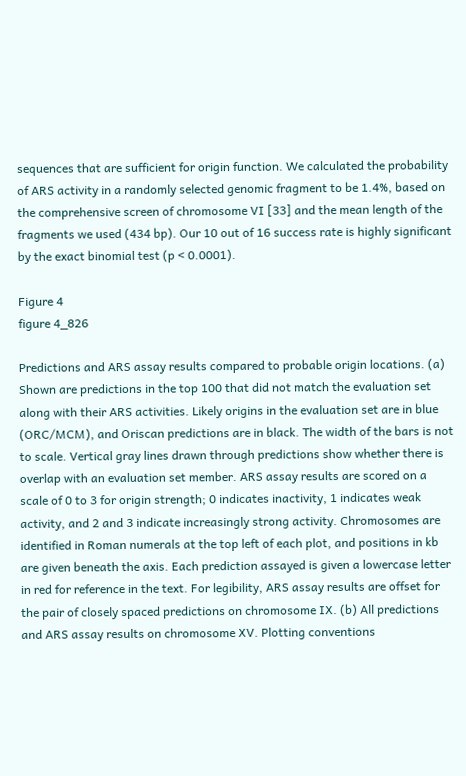sequences that are sufficient for origin function. We calculated the probability of ARS activity in a randomly selected genomic fragment to be 1.4%, based on the comprehensive screen of chromosome VI [33] and the mean length of the fragments we used (434 bp). Our 10 out of 16 success rate is highly significant by the exact binomial test (p < 0.0001).

Figure 4
figure 4_826

Predictions and ARS assay results compared to probable origin locations. (a) Shown are predictions in the top 100 that did not match the evaluation set along with their ARS activities. Likely origins in the evaluation set are in blue (ORC/MCM), and Oriscan predictions are in black. The width of the bars is not to scale. Vertical gray lines drawn through predictions show whether there is overlap with an evaluation set member. ARS assay results are scored on a scale of 0 to 3 for origin strength; 0 indicates inactivity, 1 indicates weak activity, and 2 and 3 indicate increasingly strong activity. Chromosomes are identified in Roman numerals at the top left of each plot, and positions in kb are given beneath the axis. Each prediction assayed is given a lowercase letter in red for reference in the text. For legibility, ARS assay results are offset for the pair of closely spaced predictions on chromosome IX. (b) All predictions and ARS assay results on chromosome XV. Plotting conventions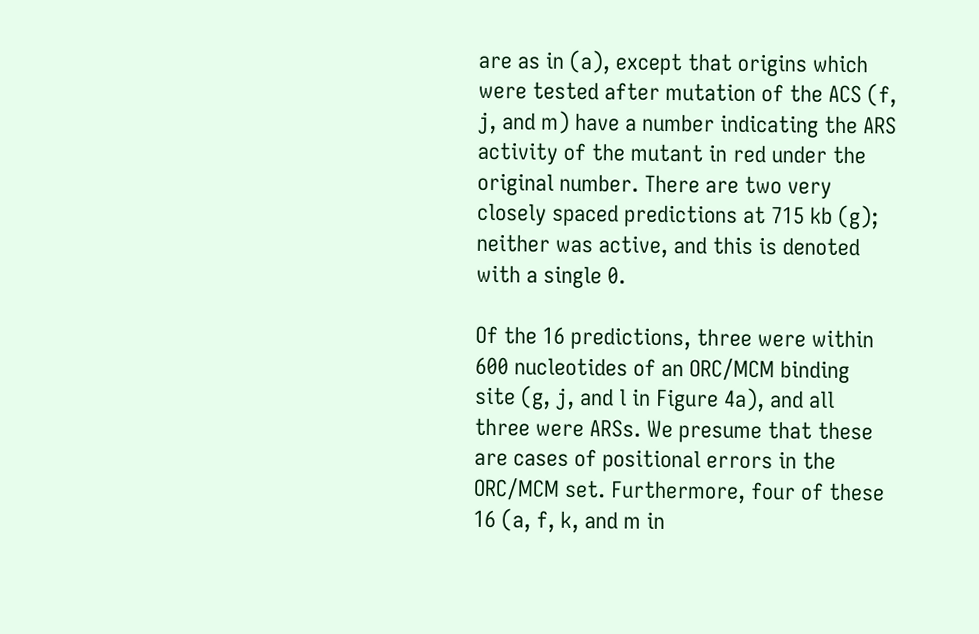are as in (a), except that origins which were tested after mutation of the ACS (f, j, and m) have a number indicating the ARS activity of the mutant in red under the original number. There are two very closely spaced predictions at 715 kb (g); neither was active, and this is denoted with a single 0.

Of the 16 predictions, three were within 600 nucleotides of an ORC/MCM binding site (g, j, and l in Figure 4a), and all three were ARSs. We presume that these are cases of positional errors in the ORC/MCM set. Furthermore, four of these 16 (a, f, k, and m in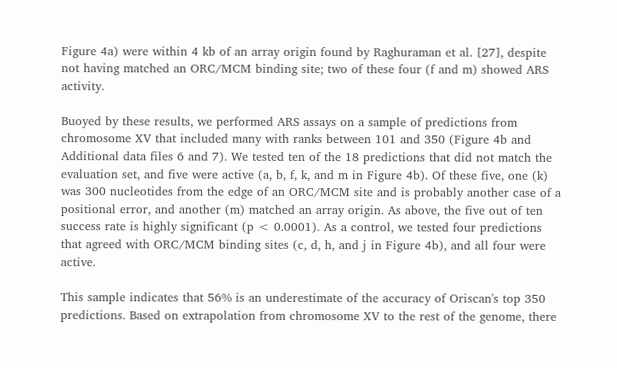Figure 4a) were within 4 kb of an array origin found by Raghuraman et al. [27], despite not having matched an ORC/MCM binding site; two of these four (f and m) showed ARS activity.

Buoyed by these results, we performed ARS assays on a sample of predictions from chromosome XV that included many with ranks between 101 and 350 (Figure 4b and Additional data files 6 and 7). We tested ten of the 18 predictions that did not match the evaluation set, and five were active (a, b, f, k, and m in Figure 4b). Of these five, one (k) was 300 nucleotides from the edge of an ORC/MCM site and is probably another case of a positional error, and another (m) matched an array origin. As above, the five out of ten success rate is highly significant (p < 0.0001). As a control, we tested four predictions that agreed with ORC/MCM binding sites (c, d, h, and j in Figure 4b), and all four were active.

This sample indicates that 56% is an underestimate of the accuracy of Oriscan's top 350 predictions. Based on extrapolation from chromosome XV to the rest of the genome, there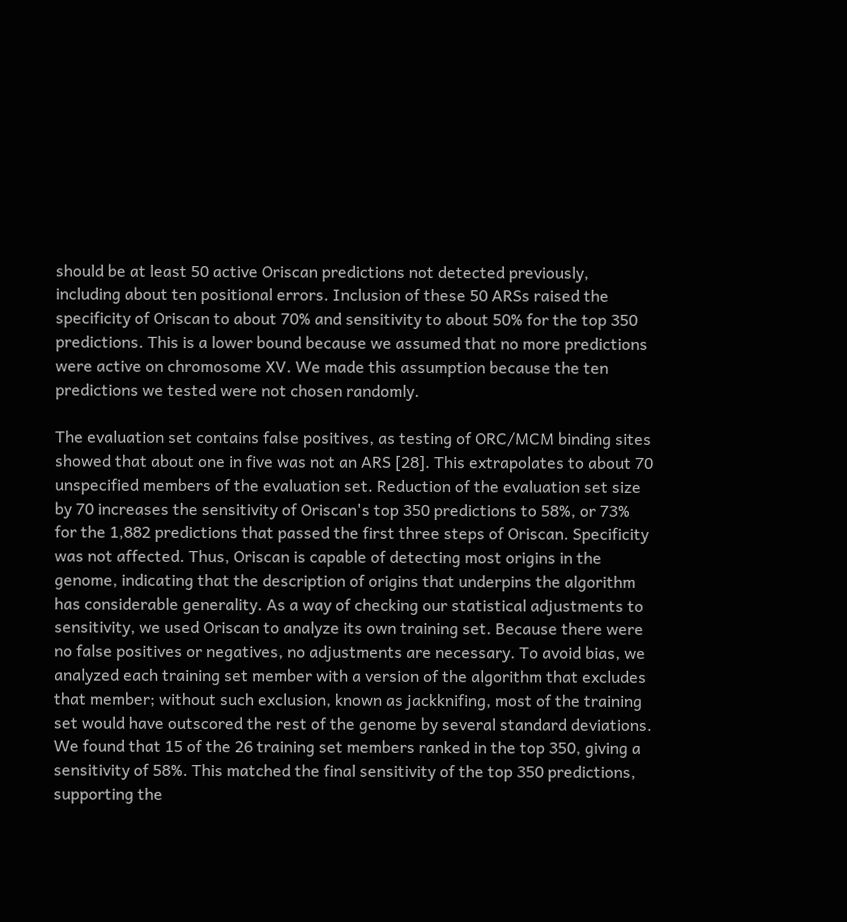should be at least 50 active Oriscan predictions not detected previously, including about ten positional errors. Inclusion of these 50 ARSs raised the specificity of Oriscan to about 70% and sensitivity to about 50% for the top 350 predictions. This is a lower bound because we assumed that no more predictions were active on chromosome XV. We made this assumption because the ten predictions we tested were not chosen randomly.

The evaluation set contains false positives, as testing of ORC/MCM binding sites showed that about one in five was not an ARS [28]. This extrapolates to about 70 unspecified members of the evaluation set. Reduction of the evaluation set size by 70 increases the sensitivity of Oriscan's top 350 predictions to 58%, or 73% for the 1,882 predictions that passed the first three steps of Oriscan. Specificity was not affected. Thus, Oriscan is capable of detecting most origins in the genome, indicating that the description of origins that underpins the algorithm has considerable generality. As a way of checking our statistical adjustments to sensitivity, we used Oriscan to analyze its own training set. Because there were no false positives or negatives, no adjustments are necessary. To avoid bias, we analyzed each training set member with a version of the algorithm that excludes that member; without such exclusion, known as jackknifing, most of the training set would have outscored the rest of the genome by several standard deviations. We found that 15 of the 26 training set members ranked in the top 350, giving a sensitivity of 58%. This matched the final sensitivity of the top 350 predictions, supporting the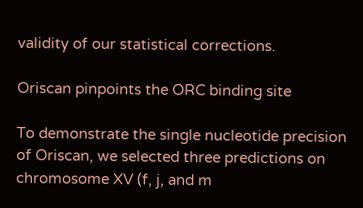validity of our statistical corrections.

Oriscan pinpoints the ORC binding site

To demonstrate the single nucleotide precision of Oriscan, we selected three predictions on chromosome XV (f, j, and m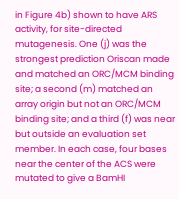in Figure 4b) shown to have ARS activity, for site-directed mutagenesis. One (j) was the strongest prediction Oriscan made and matched an ORC/MCM binding site; a second (m) matched an array origin but not an ORC/MCM binding site; and a third (f) was near but outside an evaluation set member. In each case, four bases near the center of the ACS were mutated to give a BamHI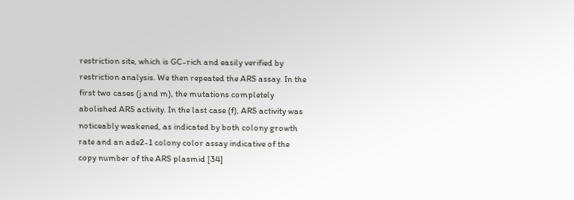restriction site, which is GC-rich and easily verified by restriction analysis. We then repeated the ARS assay. In the first two cases (j and m), the mutations completely abolished ARS activity. In the last case (f), ARS activity was noticeably weakened, as indicated by both colony growth rate and an ade2-1 colony color assay indicative of the copy number of the ARS plasmid [34]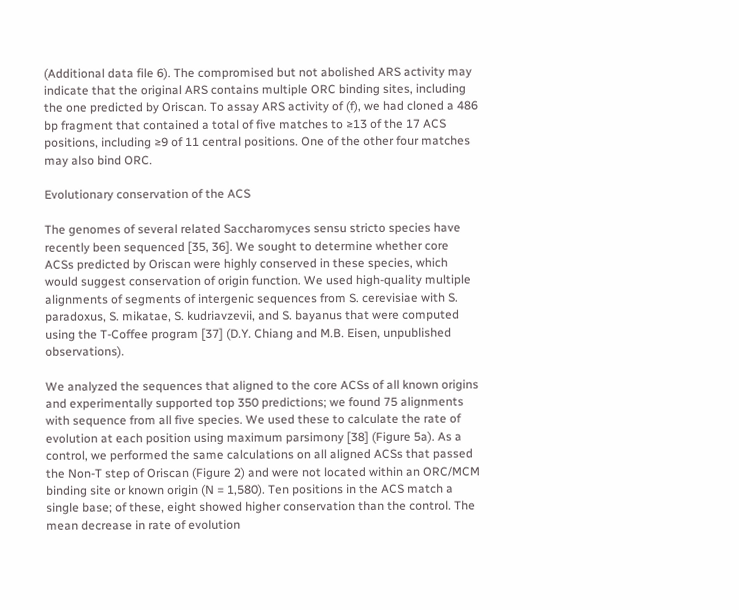(Additional data file 6). The compromised but not abolished ARS activity may indicate that the original ARS contains multiple ORC binding sites, including the one predicted by Oriscan. To assay ARS activity of (f), we had cloned a 486 bp fragment that contained a total of five matches to ≥13 of the 17 ACS positions, including ≥9 of 11 central positions. One of the other four matches may also bind ORC.

Evolutionary conservation of the ACS

The genomes of several related Saccharomyces sensu stricto species have recently been sequenced [35, 36]. We sought to determine whether core ACSs predicted by Oriscan were highly conserved in these species, which would suggest conservation of origin function. We used high-quality multiple alignments of segments of intergenic sequences from S. cerevisiae with S. paradoxus, S. mikatae, S. kudriavzevii, and S. bayanus that were computed using the T-Coffee program [37] (D.Y. Chiang and M.B. Eisen, unpublished observations).

We analyzed the sequences that aligned to the core ACSs of all known origins and experimentally supported top 350 predictions; we found 75 alignments with sequence from all five species. We used these to calculate the rate of evolution at each position using maximum parsimony [38] (Figure 5a). As a control, we performed the same calculations on all aligned ACSs that passed the Non-T step of Oriscan (Figure 2) and were not located within an ORC/MCM binding site or known origin (N = 1,580). Ten positions in the ACS match a single base; of these, eight showed higher conservation than the control. The mean decrease in rate of evolution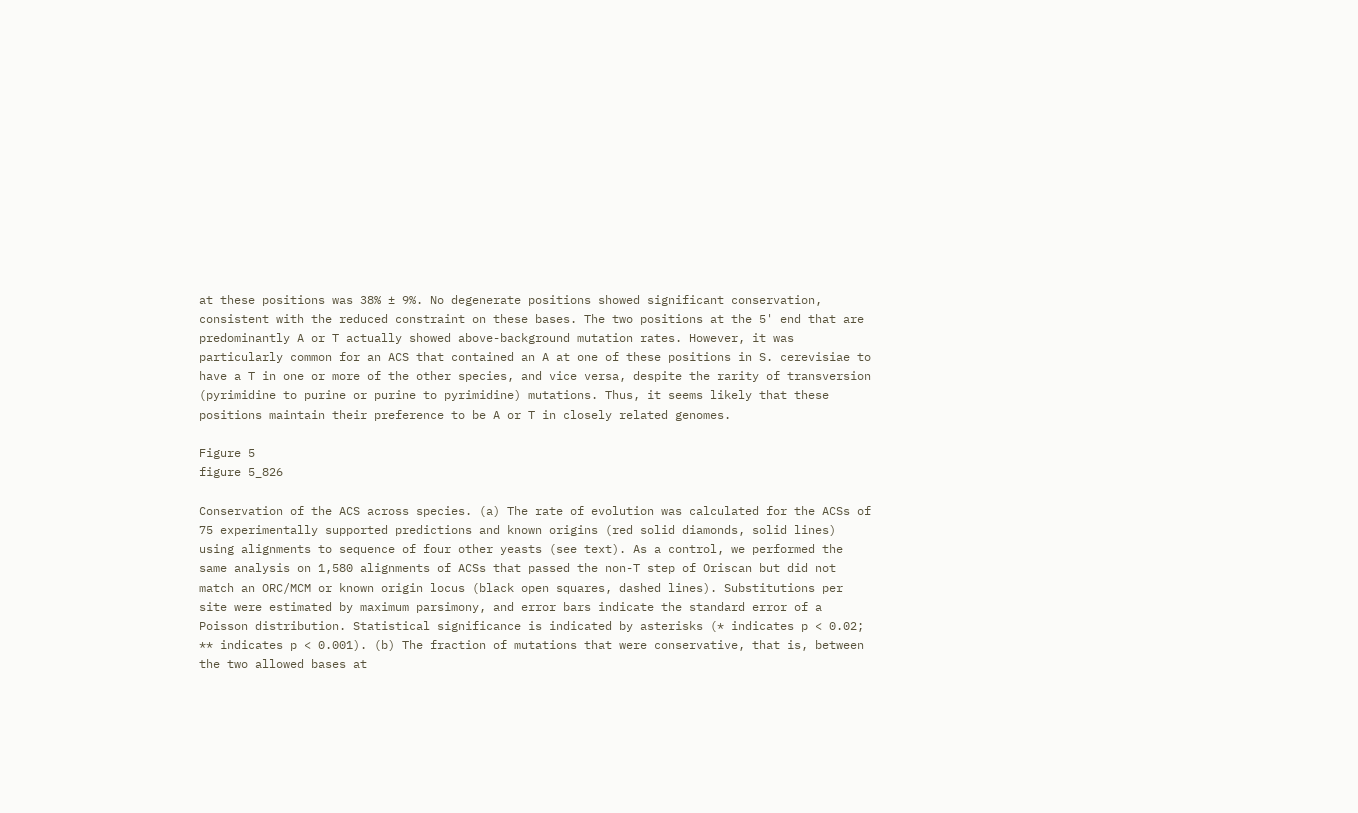at these positions was 38% ± 9%. No degenerate positions showed significant conservation, consistent with the reduced constraint on these bases. The two positions at the 5' end that are predominantly A or T actually showed above-background mutation rates. However, it was particularly common for an ACS that contained an A at one of these positions in S. cerevisiae to have a T in one or more of the other species, and vice versa, despite the rarity of transversion (pyrimidine to purine or purine to pyrimidine) mutations. Thus, it seems likely that these positions maintain their preference to be A or T in closely related genomes.

Figure 5
figure 5_826

Conservation of the ACS across species. (a) The rate of evolution was calculated for the ACSs of 75 experimentally supported predictions and known origins (red solid diamonds, solid lines) using alignments to sequence of four other yeasts (see text). As a control, we performed the same analysis on 1,580 alignments of ACSs that passed the non-T step of Oriscan but did not match an ORC/MCM or known origin locus (black open squares, dashed lines). Substitutions per site were estimated by maximum parsimony, and error bars indicate the standard error of a Poisson distribution. Statistical significance is indicated by asterisks (* indicates p < 0.02; ** indicates p < 0.001). (b) The fraction of mutations that were conservative, that is, between the two allowed bases at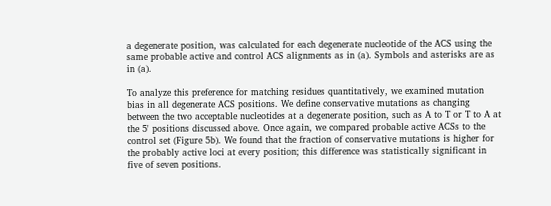a degenerate position, was calculated for each degenerate nucleotide of the ACS using the same probable active and control ACS alignments as in (a). Symbols and asterisks are as in (a).

To analyze this preference for matching residues quantitatively, we examined mutation bias in all degenerate ACS positions. We define conservative mutations as changing between the two acceptable nucleotides at a degenerate position, such as A to T or T to A at the 5' positions discussed above. Once again, we compared probable active ACSs to the control set (Figure 5b). We found that the fraction of conservative mutations is higher for the probably active loci at every position; this difference was statistically significant in five of seven positions.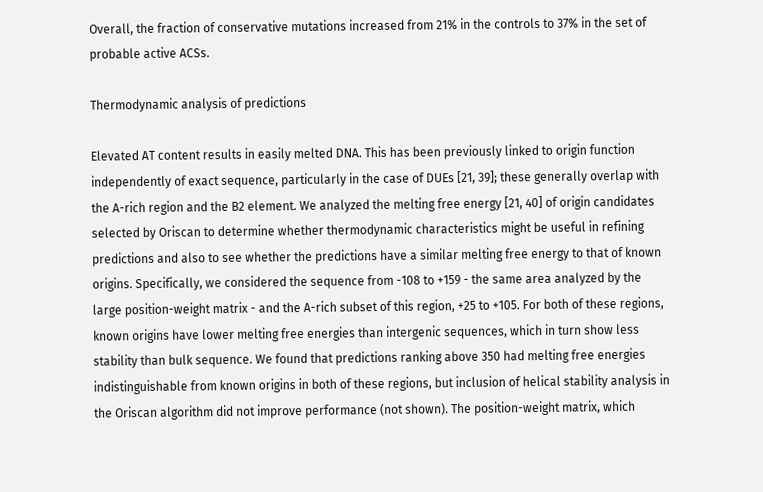Overall, the fraction of conservative mutations increased from 21% in the controls to 37% in the set of probable active ACSs.

Thermodynamic analysis of predictions

Elevated AT content results in easily melted DNA. This has been previously linked to origin function independently of exact sequence, particularly in the case of DUEs [21, 39]; these generally overlap with the A-rich region and the B2 element. We analyzed the melting free energy [21, 40] of origin candidates selected by Oriscan to determine whether thermodynamic characteristics might be useful in refining predictions and also to see whether the predictions have a similar melting free energy to that of known origins. Specifically, we considered the sequence from -108 to +159 - the same area analyzed by the large position-weight matrix - and the A-rich subset of this region, +25 to +105. For both of these regions, known origins have lower melting free energies than intergenic sequences, which in turn show less stability than bulk sequence. We found that predictions ranking above 350 had melting free energies indistinguishable from known origins in both of these regions, but inclusion of helical stability analysis in the Oriscan algorithm did not improve performance (not shown). The position-weight matrix, which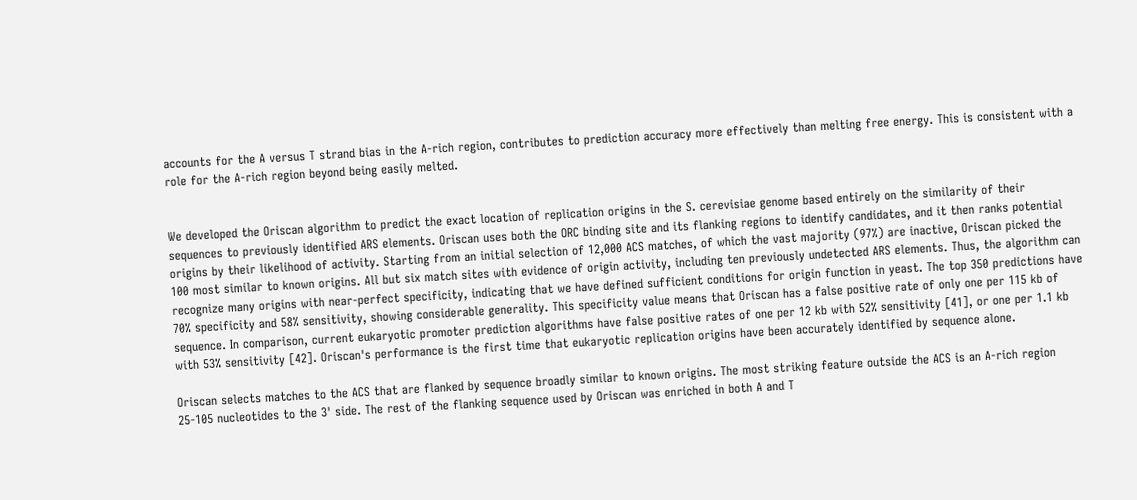accounts for the A versus T strand bias in the A-rich region, contributes to prediction accuracy more effectively than melting free energy. This is consistent with a role for the A-rich region beyond being easily melted.


We developed the Oriscan algorithm to predict the exact location of replication origins in the S. cerevisiae genome based entirely on the similarity of their sequences to previously identified ARS elements. Oriscan uses both the ORC binding site and its flanking regions to identify candidates, and it then ranks potential origins by their likelihood of activity. Starting from an initial selection of 12,000 ACS matches, of which the vast majority (97%) are inactive, Oriscan picked the 100 most similar to known origins. All but six match sites with evidence of origin activity, including ten previously undetected ARS elements. Thus, the algorithm can recognize many origins with near-perfect specificity, indicating that we have defined sufficient conditions for origin function in yeast. The top 350 predictions have 70% specificity and 58% sensitivity, showing considerable generality. This specificity value means that Oriscan has a false positive rate of only one per 115 kb of sequence. In comparison, current eukaryotic promoter prediction algorithms have false positive rates of one per 12 kb with 52% sensitivity [41], or one per 1.1 kb with 53% sensitivity [42]. Oriscan's performance is the first time that eukaryotic replication origins have been accurately identified by sequence alone.

Oriscan selects matches to the ACS that are flanked by sequence broadly similar to known origins. The most striking feature outside the ACS is an A-rich region 25-105 nucleotides to the 3' side. The rest of the flanking sequence used by Oriscan was enriched in both A and T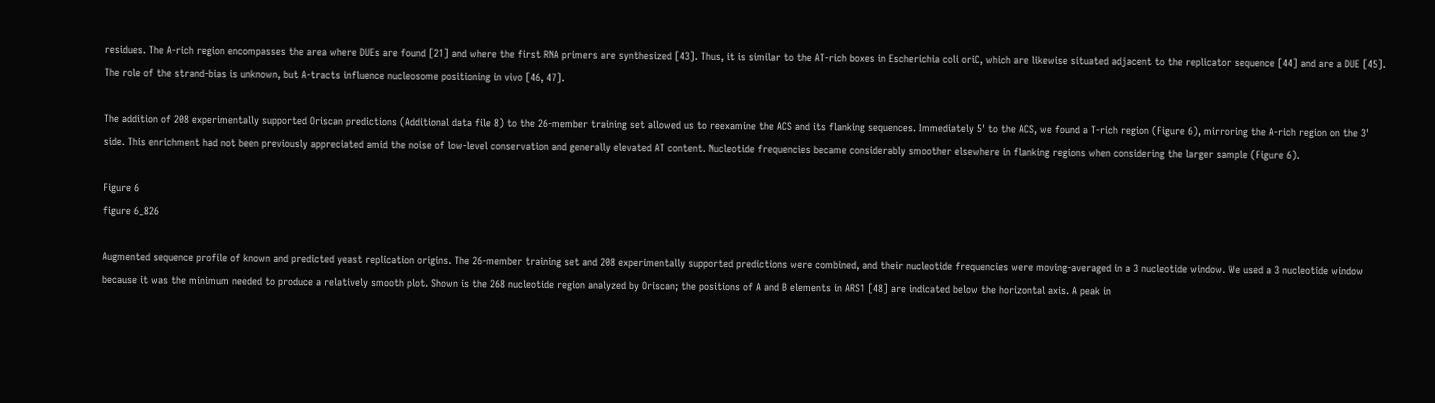residues. The A-rich region encompasses the area where DUEs are found [21] and where the first RNA primers are synthesized [43]. Thus, it is similar to the AT-rich boxes in Escherichia coli oriC, which are likewise situated adjacent to the replicator sequence [44] and are a DUE [45]. The role of the strand-bias is unknown, but A-tracts influence nucleosome positioning in vivo [46, 47].

The addition of 208 experimentally supported Oriscan predictions (Additional data file 8) to the 26-member training set allowed us to reexamine the ACS and its flanking sequences. Immediately 5' to the ACS, we found a T-rich region (Figure 6), mirroring the A-rich region on the 3' side. This enrichment had not been previously appreciated amid the noise of low-level conservation and generally elevated AT content. Nucleotide frequencies became considerably smoother elsewhere in flanking regions when considering the larger sample (Figure 6).

Figure 6
figure 6_826

Augmented sequence profile of known and predicted yeast replication origins. The 26-member training set and 208 experimentally supported predictions were combined, and their nucleotide frequencies were moving-averaged in a 3 nucleotide window. We used a 3 nucleotide window because it was the minimum needed to produce a relatively smooth plot. Shown is the 268 nucleotide region analyzed by Oriscan; the positions of A and B elements in ARS1 [48] are indicated below the horizontal axis. A peak in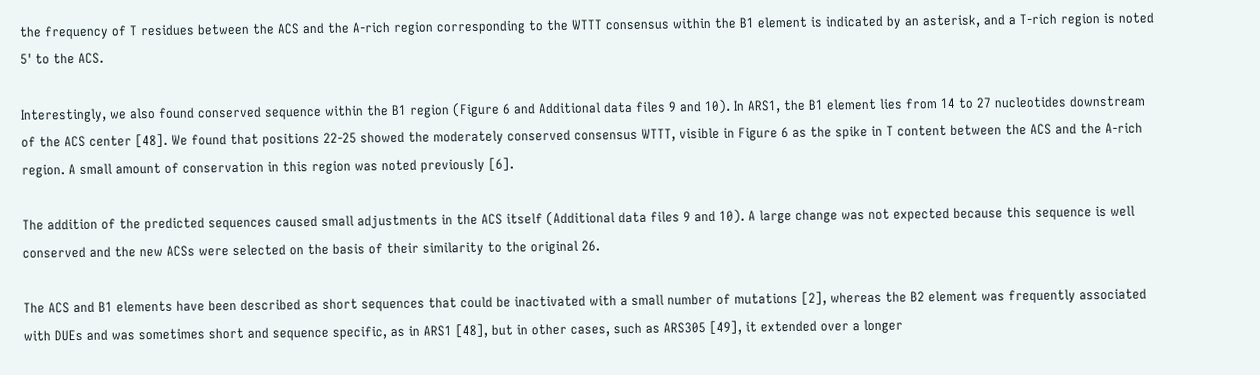the frequency of T residues between the ACS and the A-rich region corresponding to the WTTT consensus within the B1 element is indicated by an asterisk, and a T-rich region is noted 5' to the ACS.

Interestingly, we also found conserved sequence within the B1 region (Figure 6 and Additional data files 9 and 10). In ARS1, the B1 element lies from 14 to 27 nucleotides downstream of the ACS center [48]. We found that positions 22-25 showed the moderately conserved consensus WTTT, visible in Figure 6 as the spike in T content between the ACS and the A-rich region. A small amount of conservation in this region was noted previously [6].

The addition of the predicted sequences caused small adjustments in the ACS itself (Additional data files 9 and 10). A large change was not expected because this sequence is well conserved and the new ACSs were selected on the basis of their similarity to the original 26.

The ACS and B1 elements have been described as short sequences that could be inactivated with a small number of mutations [2], whereas the B2 element was frequently associated with DUEs and was sometimes short and sequence specific, as in ARS1 [48], but in other cases, such as ARS305 [49], it extended over a longer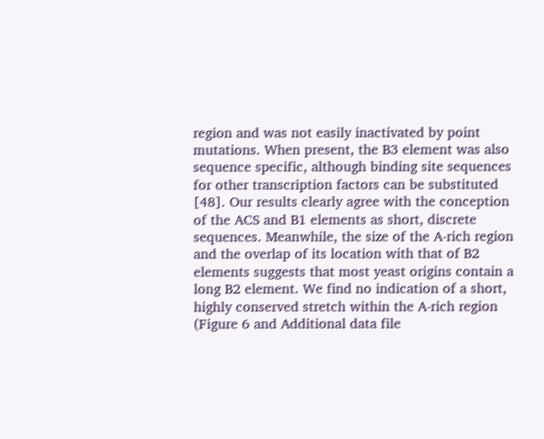region and was not easily inactivated by point mutations. When present, the B3 element was also sequence specific, although binding site sequences for other transcription factors can be substituted [48]. Our results clearly agree with the conception of the ACS and B1 elements as short, discrete sequences. Meanwhile, the size of the A-rich region and the overlap of its location with that of B2 elements suggests that most yeast origins contain a long B2 element. We find no indication of a short, highly conserved stretch within the A-rich region (Figure 6 and Additional data file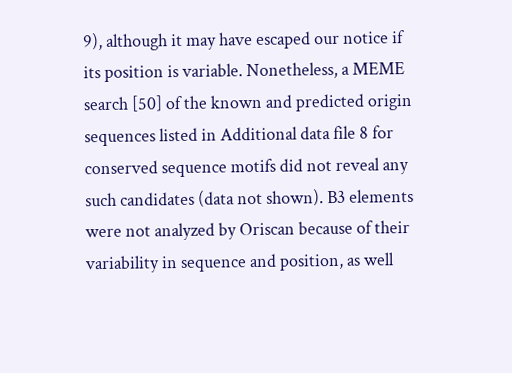9), although it may have escaped our notice if its position is variable. Nonetheless, a MEME search [50] of the known and predicted origin sequences listed in Additional data file 8 for conserved sequence motifs did not reveal any such candidates (data not shown). B3 elements were not analyzed by Oriscan because of their variability in sequence and position, as well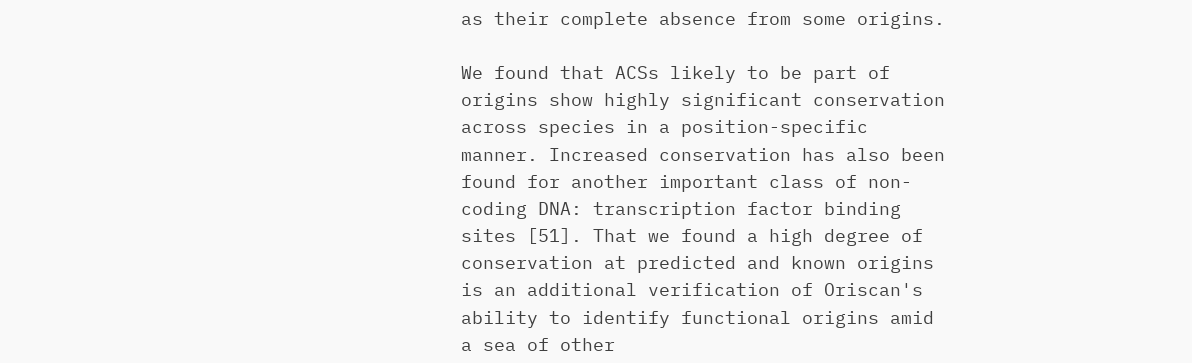as their complete absence from some origins.

We found that ACSs likely to be part of origins show highly significant conservation across species in a position-specific manner. Increased conservation has also been found for another important class of non-coding DNA: transcription factor binding sites [51]. That we found a high degree of conservation at predicted and known origins is an additional verification of Oriscan's ability to identify functional origins amid a sea of other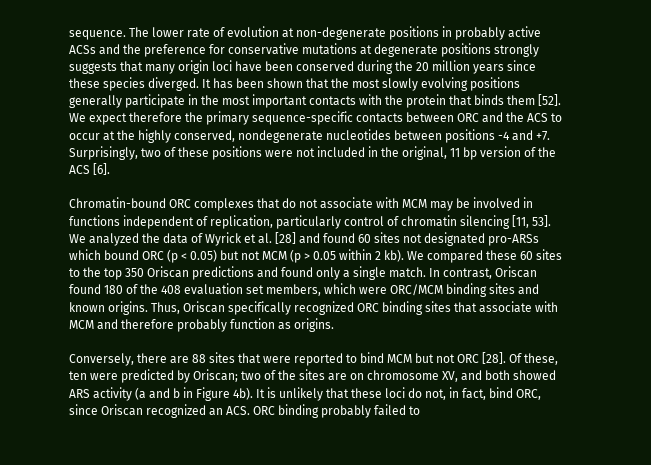sequence. The lower rate of evolution at non-degenerate positions in probably active ACSs and the preference for conservative mutations at degenerate positions strongly suggests that many origin loci have been conserved during the 20 million years since these species diverged. It has been shown that the most slowly evolving positions generally participate in the most important contacts with the protein that binds them [52]. We expect therefore the primary sequence-specific contacts between ORC and the ACS to occur at the highly conserved, nondegenerate nucleotides between positions -4 and +7. Surprisingly, two of these positions were not included in the original, 11 bp version of the ACS [6].

Chromatin-bound ORC complexes that do not associate with MCM may be involved in functions independent of replication, particularly control of chromatin silencing [11, 53]. We analyzed the data of Wyrick et al. [28] and found 60 sites not designated pro-ARSs which bound ORC (p < 0.05) but not MCM (p > 0.05 within 2 kb). We compared these 60 sites to the top 350 Oriscan predictions and found only a single match. In contrast, Oriscan found 180 of the 408 evaluation set members, which were ORC/MCM binding sites and known origins. Thus, Oriscan specifically recognized ORC binding sites that associate with MCM and therefore probably function as origins.

Conversely, there are 88 sites that were reported to bind MCM but not ORC [28]. Of these, ten were predicted by Oriscan; two of the sites are on chromosome XV, and both showed ARS activity (a and b in Figure 4b). It is unlikely that these loci do not, in fact, bind ORC, since Oriscan recognized an ACS. ORC binding probably failed to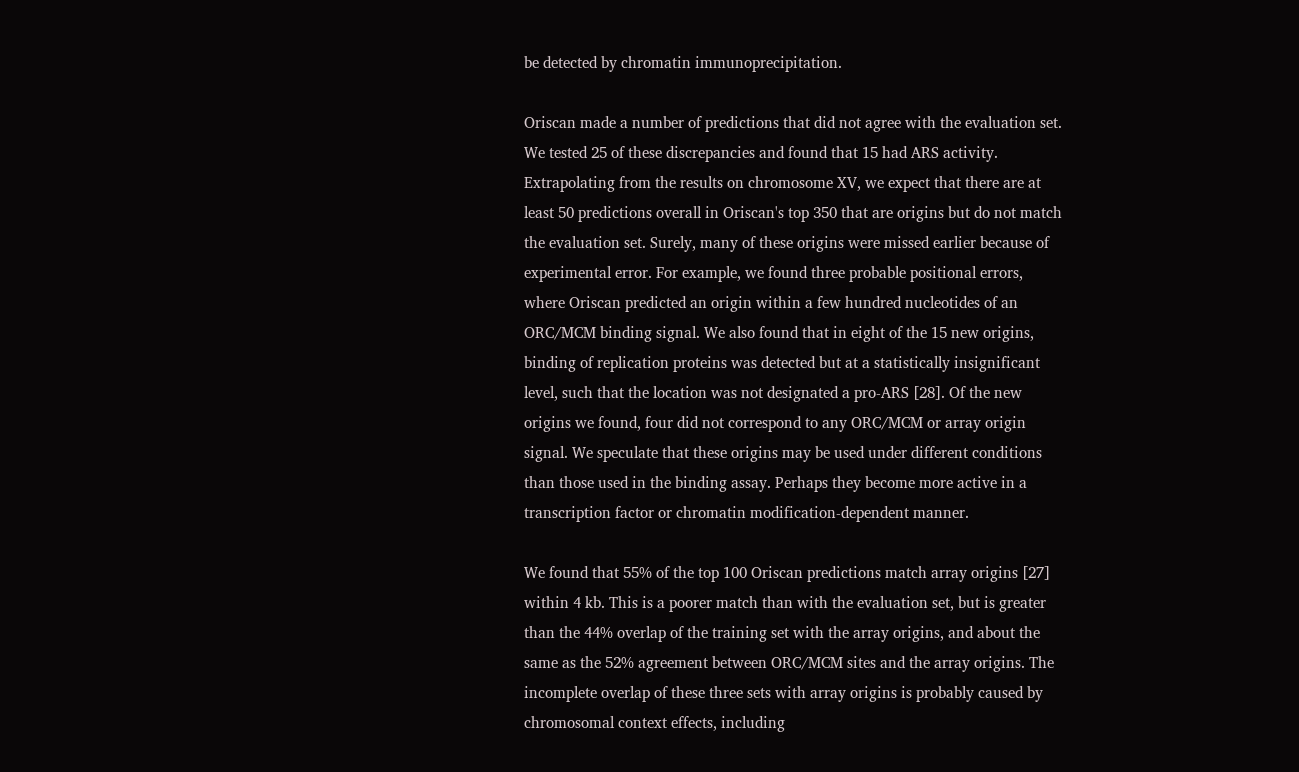be detected by chromatin immunoprecipitation.

Oriscan made a number of predictions that did not agree with the evaluation set. We tested 25 of these discrepancies and found that 15 had ARS activity. Extrapolating from the results on chromosome XV, we expect that there are at least 50 predictions overall in Oriscan's top 350 that are origins but do not match the evaluation set. Surely, many of these origins were missed earlier because of experimental error. For example, we found three probable positional errors, where Oriscan predicted an origin within a few hundred nucleotides of an ORC/MCM binding signal. We also found that in eight of the 15 new origins, binding of replication proteins was detected but at a statistically insignificant level, such that the location was not designated a pro-ARS [28]. Of the new origins we found, four did not correspond to any ORC/MCM or array origin signal. We speculate that these origins may be used under different conditions than those used in the binding assay. Perhaps they become more active in a transcription factor or chromatin modification-dependent manner.

We found that 55% of the top 100 Oriscan predictions match array origins [27] within 4 kb. This is a poorer match than with the evaluation set, but is greater than the 44% overlap of the training set with the array origins, and about the same as the 52% agreement between ORC/MCM sites and the array origins. The incomplete overlap of these three sets with array origins is probably caused by chromosomal context effects, including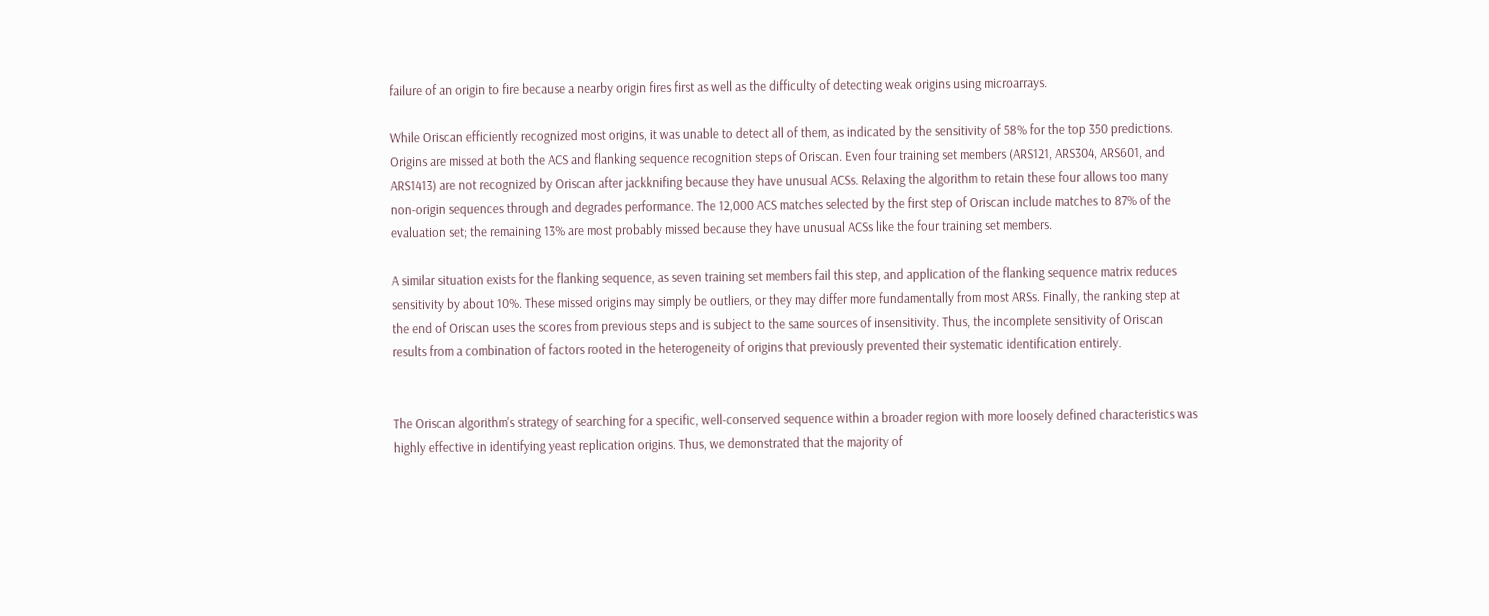failure of an origin to fire because a nearby origin fires first as well as the difficulty of detecting weak origins using microarrays.

While Oriscan efficiently recognized most origins, it was unable to detect all of them, as indicated by the sensitivity of 58% for the top 350 predictions. Origins are missed at both the ACS and flanking sequence recognition steps of Oriscan. Even four training set members (ARS121, ARS304, ARS601, and ARS1413) are not recognized by Oriscan after jackknifing because they have unusual ACSs. Relaxing the algorithm to retain these four allows too many non-origin sequences through and degrades performance. The 12,000 ACS matches selected by the first step of Oriscan include matches to 87% of the evaluation set; the remaining 13% are most probably missed because they have unusual ACSs like the four training set members.

A similar situation exists for the flanking sequence, as seven training set members fail this step, and application of the flanking sequence matrix reduces sensitivity by about 10%. These missed origins may simply be outliers, or they may differ more fundamentally from most ARSs. Finally, the ranking step at the end of Oriscan uses the scores from previous steps and is subject to the same sources of insensitivity. Thus, the incomplete sensitivity of Oriscan results from a combination of factors rooted in the heterogeneity of origins that previously prevented their systematic identification entirely.


The Oriscan algorithm's strategy of searching for a specific, well-conserved sequence within a broader region with more loosely defined characteristics was highly effective in identifying yeast replication origins. Thus, we demonstrated that the majority of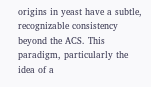origins in yeast have a subtle, recognizable consistency beyond the ACS. This paradigm, particularly the idea of a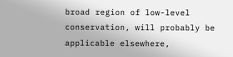broad region of low-level conservation, will probably be applicable elsewhere,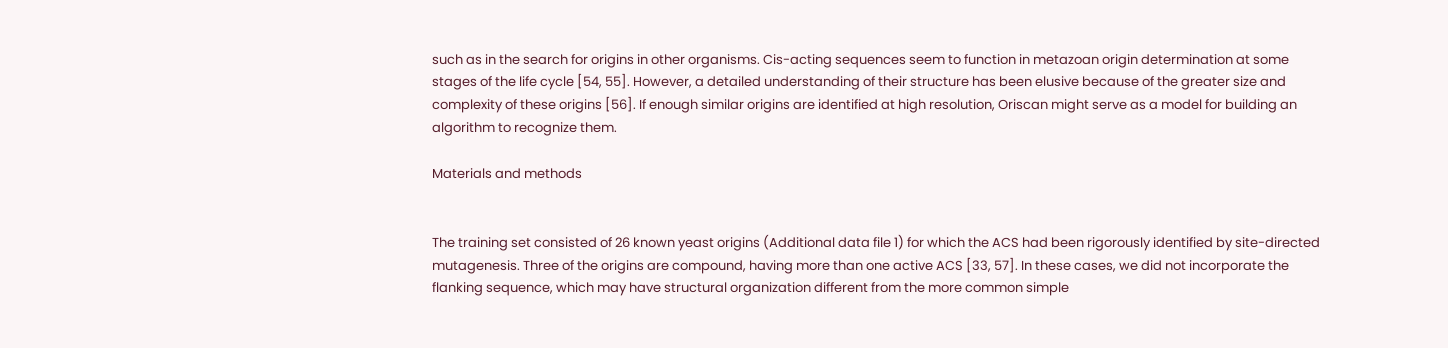such as in the search for origins in other organisms. Cis-acting sequences seem to function in metazoan origin determination at some stages of the life cycle [54, 55]. However, a detailed understanding of their structure has been elusive because of the greater size and complexity of these origins [56]. If enough similar origins are identified at high resolution, Oriscan might serve as a model for building an algorithm to recognize them.

Materials and methods


The training set consisted of 26 known yeast origins (Additional data file 1) for which the ACS had been rigorously identified by site-directed mutagenesis. Three of the origins are compound, having more than one active ACS [33, 57]. In these cases, we did not incorporate the flanking sequence, which may have structural organization different from the more common simple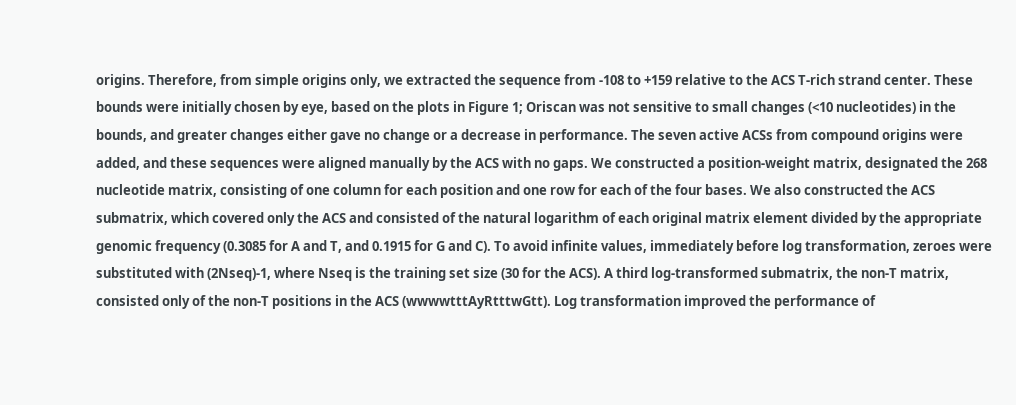origins. Therefore, from simple origins only, we extracted the sequence from -108 to +159 relative to the ACS T-rich strand center. These bounds were initially chosen by eye, based on the plots in Figure 1; Oriscan was not sensitive to small changes (<10 nucleotides) in the bounds, and greater changes either gave no change or a decrease in performance. The seven active ACSs from compound origins were added, and these sequences were aligned manually by the ACS with no gaps. We constructed a position-weight matrix, designated the 268 nucleotide matrix, consisting of one column for each position and one row for each of the four bases. We also constructed the ACS submatrix, which covered only the ACS and consisted of the natural logarithm of each original matrix element divided by the appropriate genomic frequency (0.3085 for A and T, and 0.1915 for G and C). To avoid infinite values, immediately before log transformation, zeroes were substituted with (2Nseq)-1, where Nseq is the training set size (30 for the ACS). A third log-transformed submatrix, the non-T matrix, consisted only of the non-T positions in the ACS (wwwwtttAyRtttwGtt). Log transformation improved the performance of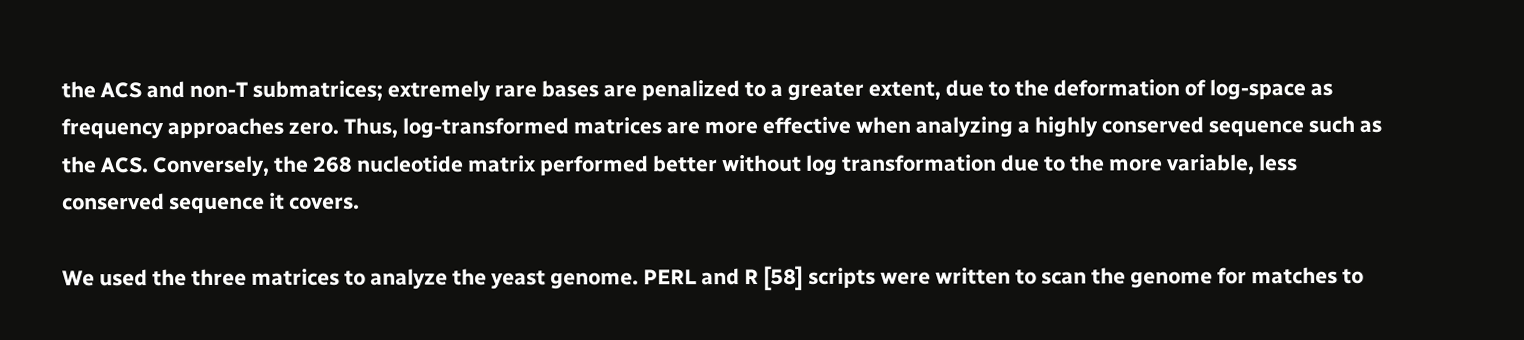the ACS and non-T submatrices; extremely rare bases are penalized to a greater extent, due to the deformation of log-space as frequency approaches zero. Thus, log-transformed matrices are more effective when analyzing a highly conserved sequence such as the ACS. Conversely, the 268 nucleotide matrix performed better without log transformation due to the more variable, less conserved sequence it covers.

We used the three matrices to analyze the yeast genome. PERL and R [58] scripts were written to scan the genome for matches to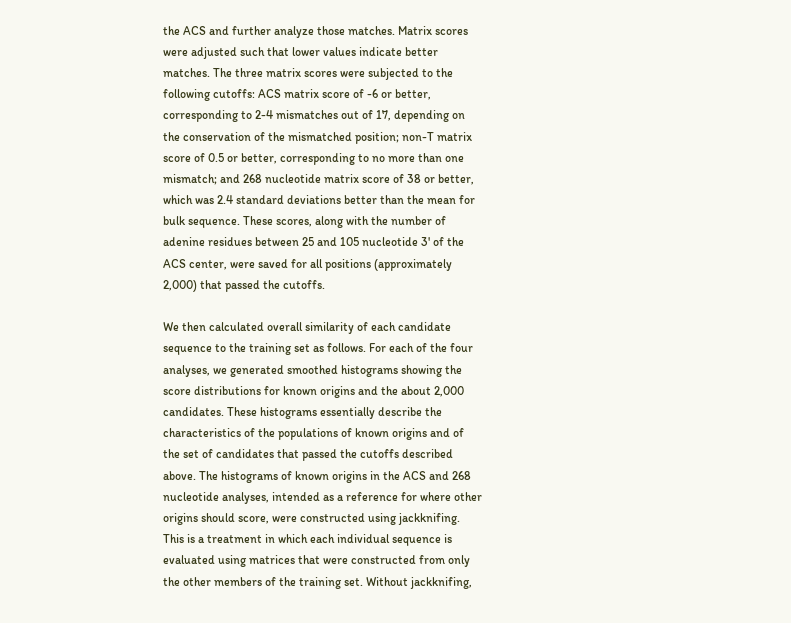the ACS and further analyze those matches. Matrix scores were adjusted such that lower values indicate better matches. The three matrix scores were subjected to the following cutoffs: ACS matrix score of -6 or better, corresponding to 2-4 mismatches out of 17, depending on the conservation of the mismatched position; non-T matrix score of 0.5 or better, corresponding to no more than one mismatch; and 268 nucleotide matrix score of 38 or better, which was 2.4 standard deviations better than the mean for bulk sequence. These scores, along with the number of adenine residues between 25 and 105 nucleotide 3' of the ACS center, were saved for all positions (approximately 2,000) that passed the cutoffs.

We then calculated overall similarity of each candidate sequence to the training set as follows. For each of the four analyses, we generated smoothed histograms showing the score distributions for known origins and the about 2,000 candidates. These histograms essentially describe the characteristics of the populations of known origins and of the set of candidates that passed the cutoffs described above. The histograms of known origins in the ACS and 268 nucleotide analyses, intended as a reference for where other origins should score, were constructed using jackknifing. This is a treatment in which each individual sequence is evaluated using matrices that were constructed from only the other members of the training set. Without jackknifing,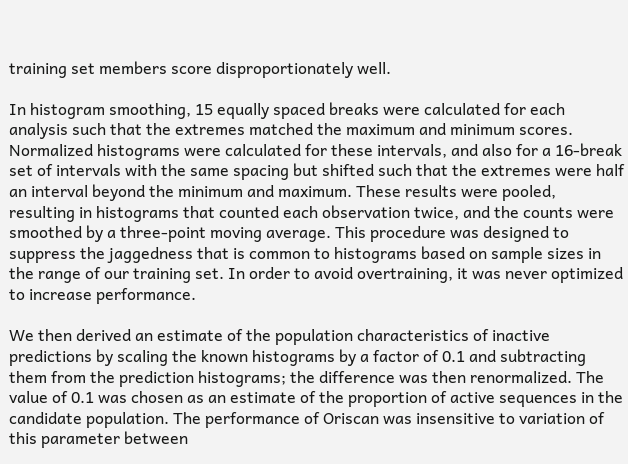training set members score disproportionately well.

In histogram smoothing, 15 equally spaced breaks were calculated for each analysis such that the extremes matched the maximum and minimum scores. Normalized histograms were calculated for these intervals, and also for a 16-break set of intervals with the same spacing but shifted such that the extremes were half an interval beyond the minimum and maximum. These results were pooled, resulting in histograms that counted each observation twice, and the counts were smoothed by a three-point moving average. This procedure was designed to suppress the jaggedness that is common to histograms based on sample sizes in the range of our training set. In order to avoid overtraining, it was never optimized to increase performance.

We then derived an estimate of the population characteristics of inactive predictions by scaling the known histograms by a factor of 0.1 and subtracting them from the prediction histograms; the difference was then renormalized. The value of 0.1 was chosen as an estimate of the proportion of active sequences in the candidate population. The performance of Oriscan was insensitive to variation of this parameter between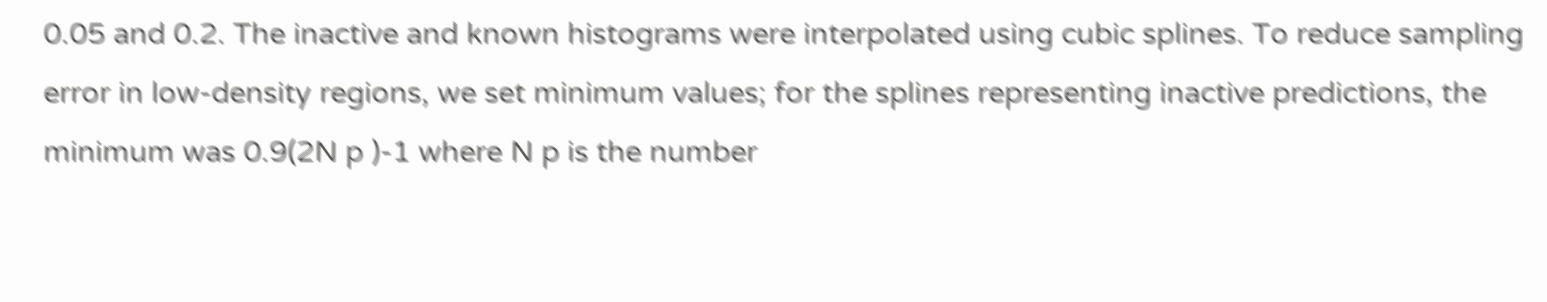0.05 and 0.2. The inactive and known histograms were interpolated using cubic splines. To reduce sampling error in low-density regions, we set minimum values; for the splines representing inactive predictions, the minimum was 0.9(2N p )-1 where N p is the number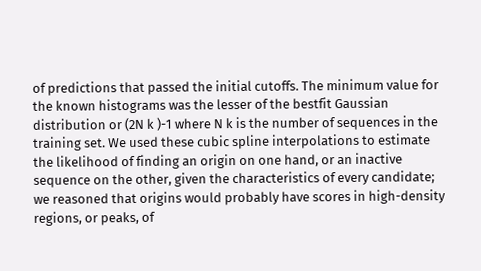of predictions that passed the initial cutoffs. The minimum value for the known histograms was the lesser of the bestfit Gaussian distribution or (2N k )-1 where N k is the number of sequences in the training set. We used these cubic spline interpolations to estimate the likelihood of finding an origin on one hand, or an inactive sequence on the other, given the characteristics of every candidate; we reasoned that origins would probably have scores in high-density regions, or peaks, of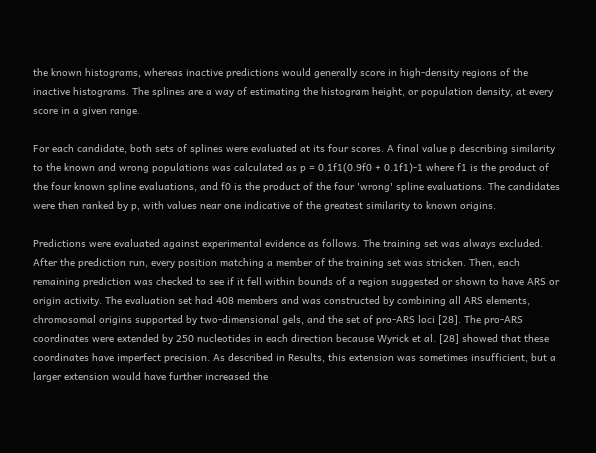the known histograms, whereas inactive predictions would generally score in high-density regions of the inactive histograms. The splines are a way of estimating the histogram height, or population density, at every score in a given range.

For each candidate, both sets of splines were evaluated at its four scores. A final value p describing similarity to the known and wrong populations was calculated as p = 0.1f1(0.9f0 + 0.1f1)-1 where f1 is the product of the four known spline evaluations, and f0 is the product of the four 'wrong' spline evaluations. The candidates were then ranked by p, with values near one indicative of the greatest similarity to known origins.

Predictions were evaluated against experimental evidence as follows. The training set was always excluded. After the prediction run, every position matching a member of the training set was stricken. Then, each remaining prediction was checked to see if it fell within bounds of a region suggested or shown to have ARS or origin activity. The evaluation set had 408 members and was constructed by combining all ARS elements, chromosomal origins supported by two-dimensional gels, and the set of pro-ARS loci [28]. The pro-ARS coordinates were extended by 250 nucleotides in each direction because Wyrick et al. [28] showed that these coordinates have imperfect precision. As described in Results, this extension was sometimes insufficient, but a larger extension would have further increased the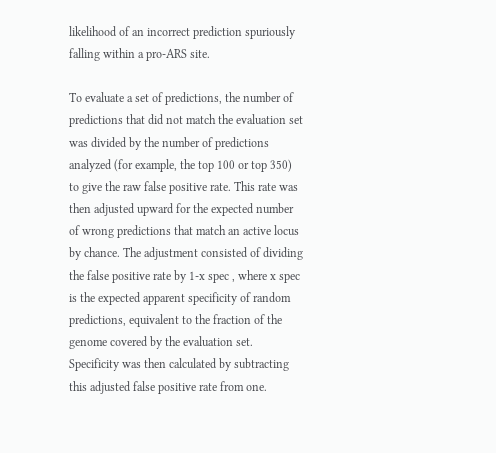likelihood of an incorrect prediction spuriously falling within a pro-ARS site.

To evaluate a set of predictions, the number of predictions that did not match the evaluation set was divided by the number of predictions analyzed (for example, the top 100 or top 350) to give the raw false positive rate. This rate was then adjusted upward for the expected number of wrong predictions that match an active locus by chance. The adjustment consisted of dividing the false positive rate by 1-x spec , where x spec is the expected apparent specificity of random predictions, equivalent to the fraction of the genome covered by the evaluation set. Specificity was then calculated by subtracting this adjusted false positive rate from one.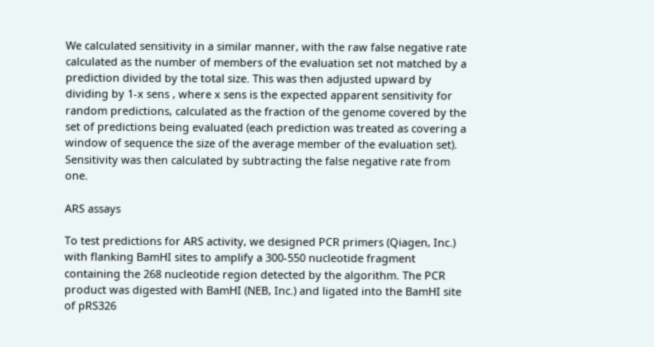We calculated sensitivity in a similar manner, with the raw false negative rate calculated as the number of members of the evaluation set not matched by a prediction divided by the total size. This was then adjusted upward by dividing by 1-x sens , where x sens is the expected apparent sensitivity for random predictions, calculated as the fraction of the genome covered by the set of predictions being evaluated (each prediction was treated as covering a window of sequence the size of the average member of the evaluation set). Sensitivity was then calculated by subtracting the false negative rate from one.

ARS assays

To test predictions for ARS activity, we designed PCR primers (Qiagen, Inc.) with flanking BamHI sites to amplify a 300-550 nucleotide fragment containing the 268 nucleotide region detected by the algorithm. The PCR product was digested with BamHI (NEB, Inc.) and ligated into the BamHI site of pRS326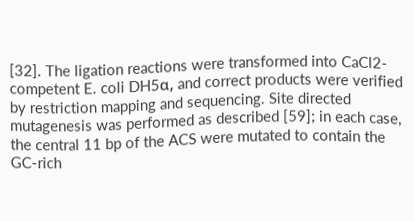[32]. The ligation reactions were transformed into CaCl2-competent E. coli DH5α, and correct products were verified by restriction mapping and sequencing. Site directed mutagenesis was performed as described [59]; in each case, the central 11 bp of the ACS were mutated to contain the GC-rich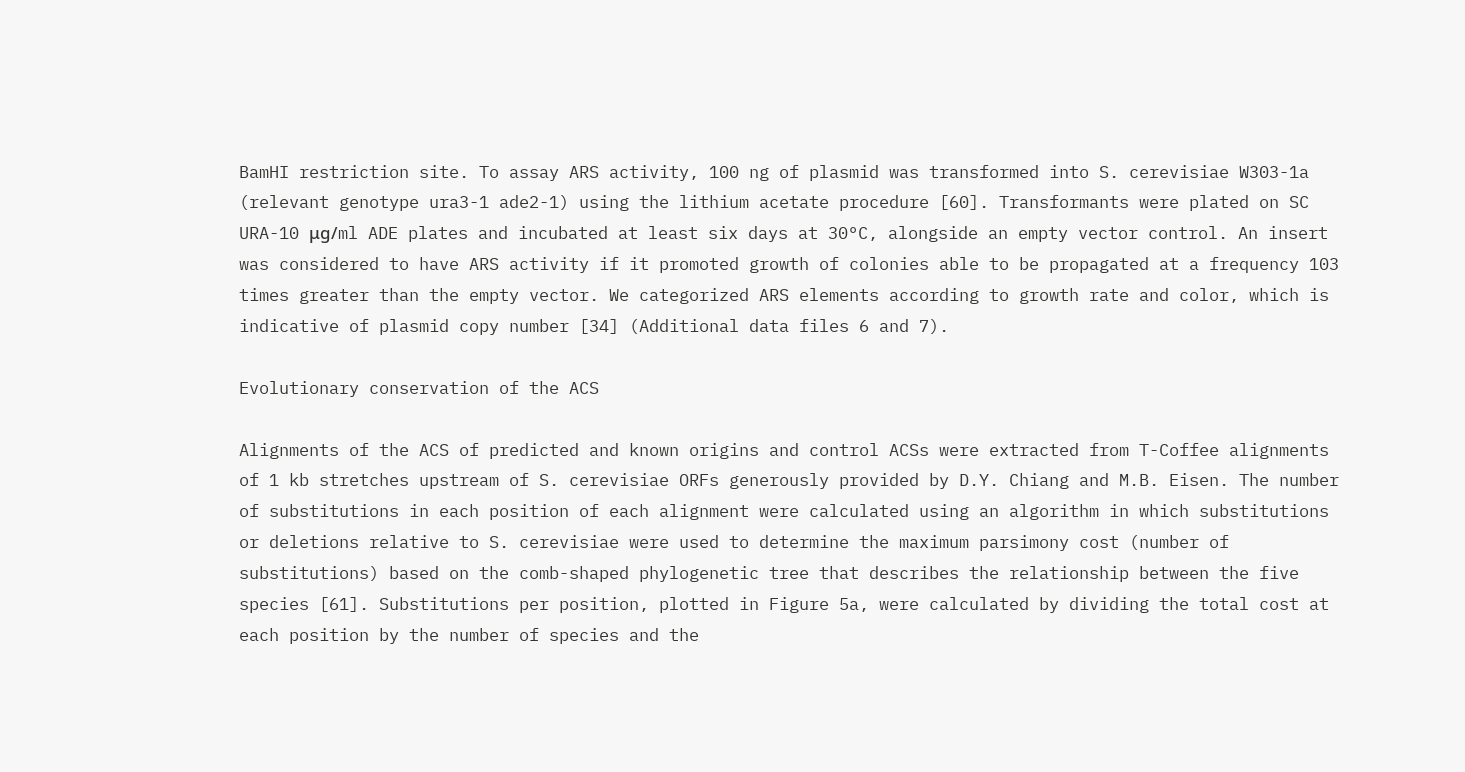BamHI restriction site. To assay ARS activity, 100 ng of plasmid was transformed into S. cerevisiae W303-1a (relevant genotype ura3-1 ade2-1) using the lithium acetate procedure [60]. Transformants were plated on SC URA-10 μg/ml ADE plates and incubated at least six days at 30°C, alongside an empty vector control. An insert was considered to have ARS activity if it promoted growth of colonies able to be propagated at a frequency 103 times greater than the empty vector. We categorized ARS elements according to growth rate and color, which is indicative of plasmid copy number [34] (Additional data files 6 and 7).

Evolutionary conservation of the ACS

Alignments of the ACS of predicted and known origins and control ACSs were extracted from T-Coffee alignments of 1 kb stretches upstream of S. cerevisiae ORFs generously provided by D.Y. Chiang and M.B. Eisen. The number of substitutions in each position of each alignment were calculated using an algorithm in which substitutions or deletions relative to S. cerevisiae were used to determine the maximum parsimony cost (number of substitutions) based on the comb-shaped phylogenetic tree that describes the relationship between the five species [61]. Substitutions per position, plotted in Figure 5a, were calculated by dividing the total cost at each position by the number of species and the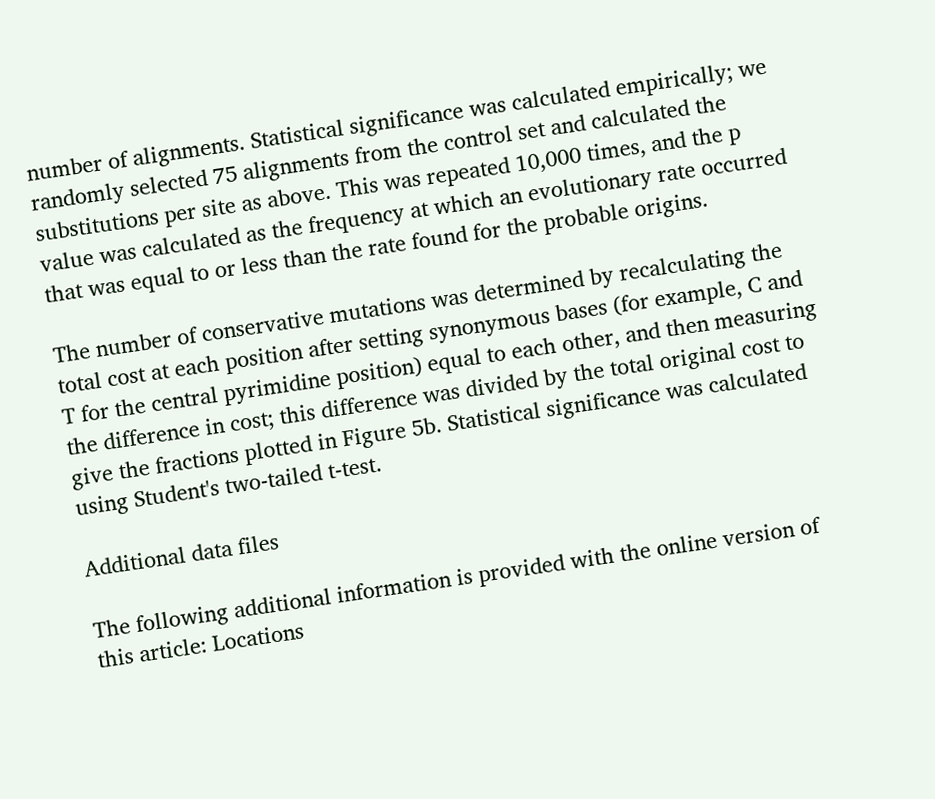number of alignments. Statistical significance was calculated empirically; we randomly selected 75 alignments from the control set and calculated the substitutions per site as above. This was repeated 10,000 times, and the p value was calculated as the frequency at which an evolutionary rate occurred that was equal to or less than the rate found for the probable origins.

The number of conservative mutations was determined by recalculating the total cost at each position after setting synonymous bases (for example, C and T for the central pyrimidine position) equal to each other, and then measuring the difference in cost; this difference was divided by the total original cost to give the fractions plotted in Figure 5b. Statistical significance was calculated using Student's two-tailed t-test.

Additional data files

The following additional information is provided with the online version of this article: Locations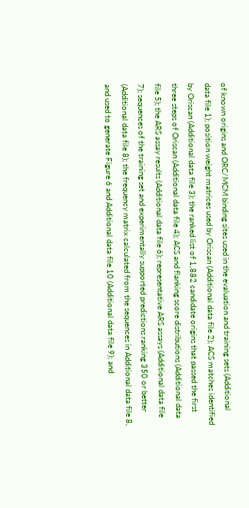of known origins and ORC/MCM binding sites used in the evaluation and training sets (Additional data file 1); position weight matrices used by Oriscan (Additional data file 2); ACS matches identified by Oriscan (Additional data file 3); the ranked list of 1,882 candidate origins that passed the first three steps of Oriscan (Additional data file 4); ACS and flanking score distributions (Additional data file 5); the ARS assay results (Additional data file 6); representative ARS assays (Additional data file 7); sequences of the training set and experimentally supported predictions ranking 350 or better (Additional data file 8); the frequency matrix calculated from the sequences in Additional data file 8, and used to generate Figure 6 and Additional data file 10 (Additional data file 9); and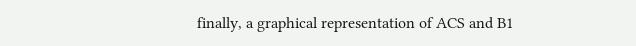finally, a graphical representation of ACS and B1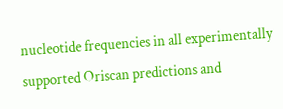nucleotide frequencies in all experimentally supported Oriscan predictions and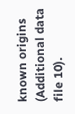known origins (Additional data file 10).